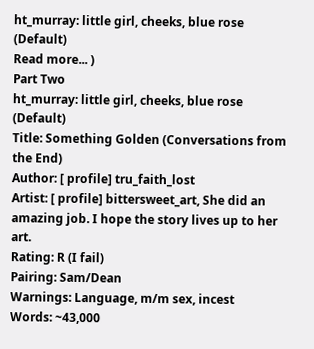ht_murray: little girl, cheeks, blue rose (Default)
Read more... )
Part Two
ht_murray: little girl, cheeks, blue rose (Default)
Title: Something Golden (Conversations from the End)
Author: [ profile] tru_faith_lost
Artist: [ profile] bittersweet_art, She did an amazing job. I hope the story lives up to her art.
Rating: R (I fail)
Pairing: Sam/Dean
Warnings: Language, m/m sex, incest
Words: ~43,000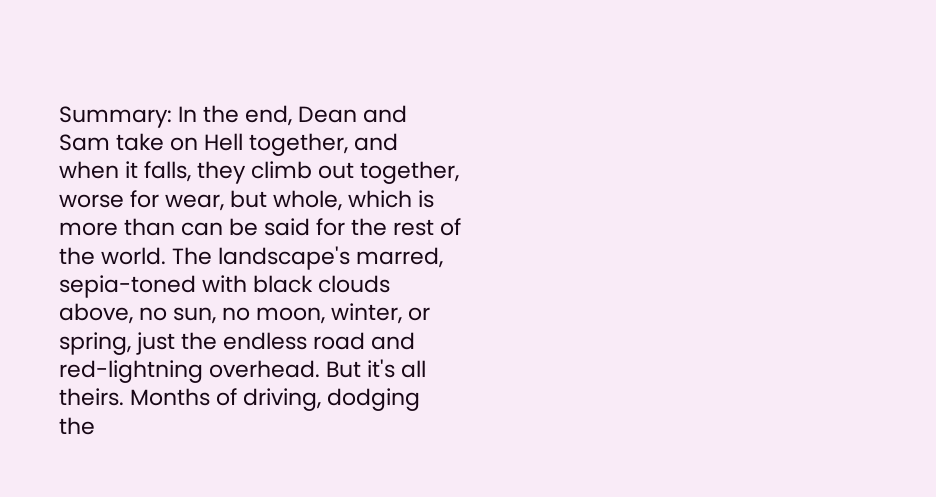Summary: In the end, Dean and Sam take on Hell together, and when it falls, they climb out together, worse for wear, but whole, which is more than can be said for the rest of the world. The landscape's marred, sepia-toned with black clouds above, no sun, no moon, winter, or spring, just the endless road and red-lightning overhead. But it's all theirs. Months of driving, dodging the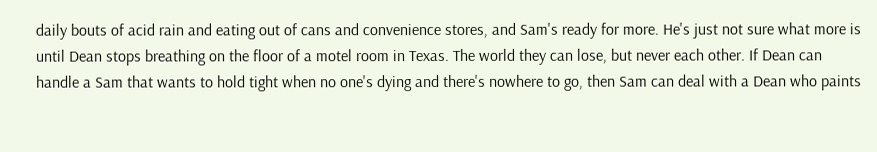daily bouts of acid rain and eating out of cans and convenience stores, and Sam's ready for more. He's just not sure what more is until Dean stops breathing on the floor of a motel room in Texas. The world they can lose, but never each other. If Dean can handle a Sam that wants to hold tight when no one's dying and there's nowhere to go, then Sam can deal with a Dean who paints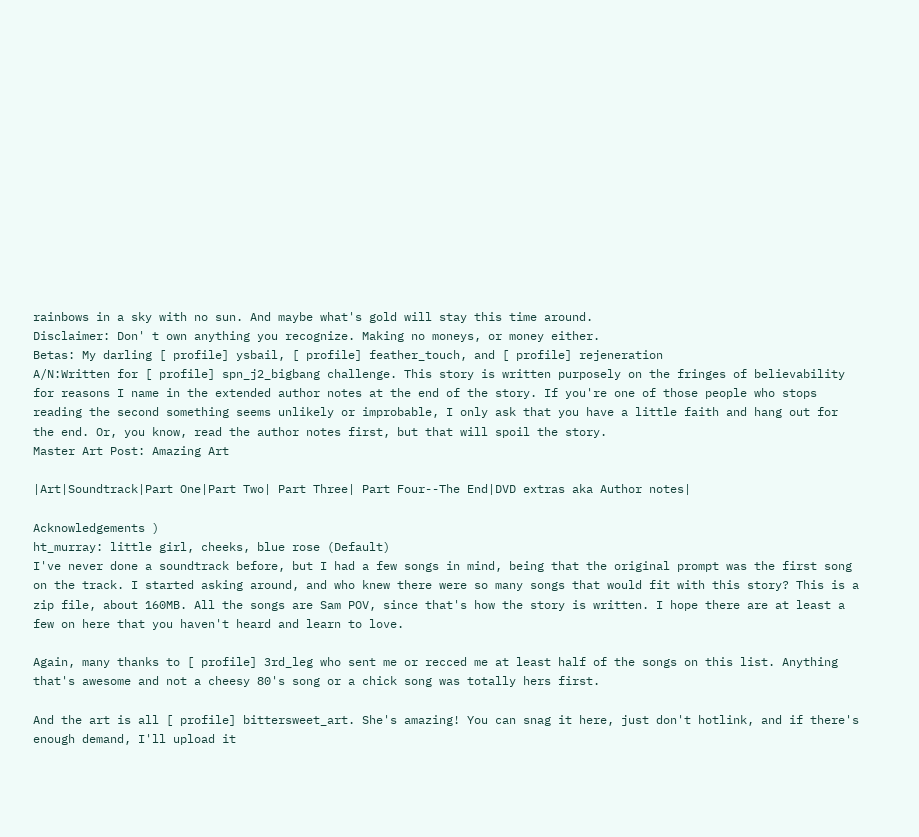rainbows in a sky with no sun. And maybe what's gold will stay this time around.
Disclaimer: Don' t own anything you recognize. Making no moneys, or money either.
Betas: My darling [ profile] ysbail, [ profile] feather_touch, and [ profile] rejeneration
A/N:Written for [ profile] spn_j2_bigbang challenge. This story is written purposely on the fringes of believability for reasons I name in the extended author notes at the end of the story. If you're one of those people who stops reading the second something seems unlikely or improbable, I only ask that you have a little faith and hang out for the end. Or, you know, read the author notes first, but that will spoil the story.
Master Art Post: Amazing Art

|Art|Soundtrack|Part One|Part Two| Part Three| Part Four--The End|DVD extras aka Author notes|

Acknowledgements )
ht_murray: little girl, cheeks, blue rose (Default)
I've never done a soundtrack before, but I had a few songs in mind, being that the original prompt was the first song on the track. I started asking around, and who knew there were so many songs that would fit with this story? This is a zip file, about 160MB. All the songs are Sam POV, since that's how the story is written. I hope there are at least a few on here that you haven't heard and learn to love.

Again, many thanks to [ profile] 3rd_leg who sent me or recced me at least half of the songs on this list. Anything that's awesome and not a cheesy 80's song or a chick song was totally hers first.

And the art is all [ profile] bittersweet_art. She's amazing! You can snag it here, just don't hotlink, and if there's enough demand, I'll upload it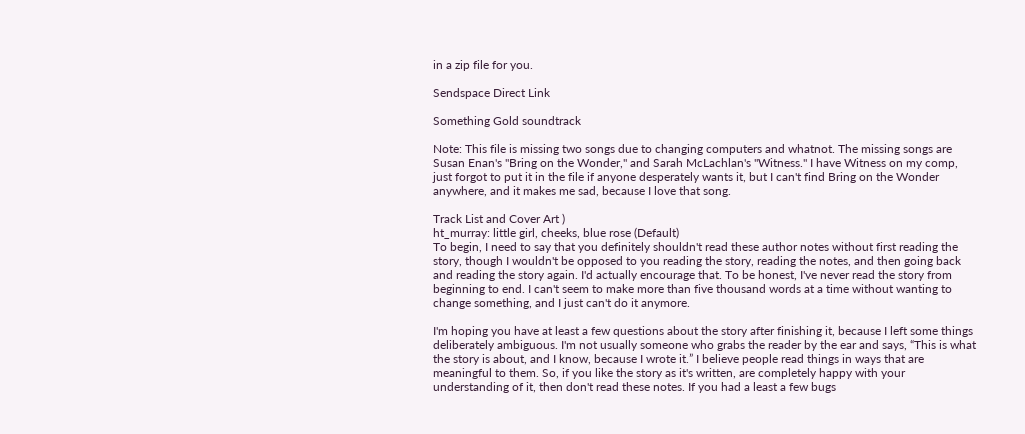in a zip file for you.

Sendspace Direct Link

Something Gold soundtrack

Note: This file is missing two songs due to changing computers and whatnot. The missing songs are Susan Enan's "Bring on the Wonder," and Sarah McLachlan's "Witness." I have Witness on my comp, just forgot to put it in the file if anyone desperately wants it, but I can't find Bring on the Wonder anywhere, and it makes me sad, because I love that song.

Track List and Cover Art )
ht_murray: little girl, cheeks, blue rose (Default)
To begin, I need to say that you definitely shouldn't read these author notes without first reading the story, though I wouldn't be opposed to you reading the story, reading the notes, and then going back and reading the story again. I'd actually encourage that. To be honest, I've never read the story from beginning to end. I can't seem to make more than five thousand words at a time without wanting to change something, and I just can't do it anymore.

I'm hoping you have at least a few questions about the story after finishing it, because I left some things deliberately ambiguous. I'm not usually someone who grabs the reader by the ear and says, “This is what the story is about, and I know, because I wrote it.” I believe people read things in ways that are meaningful to them. So, if you like the story as it's written, are completely happy with your understanding of it, then don't read these notes. If you had a least a few bugs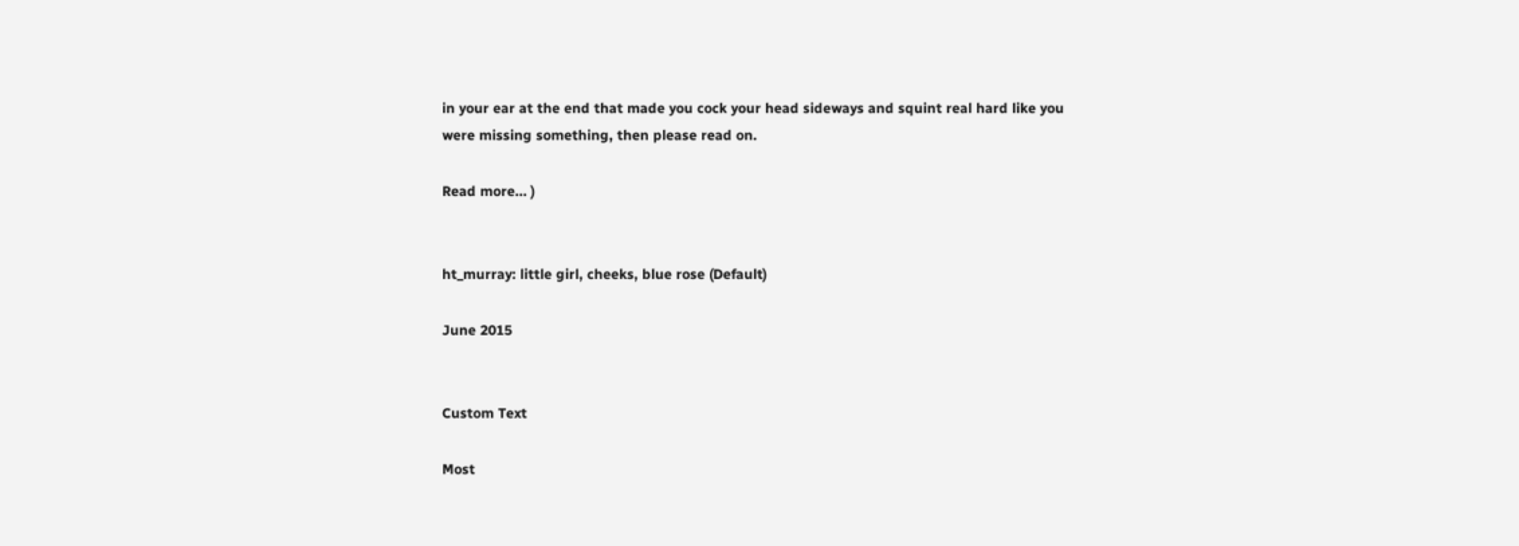in your ear at the end that made you cock your head sideways and squint real hard like you were missing something, then please read on.

Read more... )


ht_murray: little girl, cheeks, blue rose (Default)

June 2015


Custom Text

Most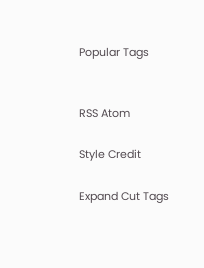Popular Tags


RSS Atom

Style Credit

Expand Cut Tags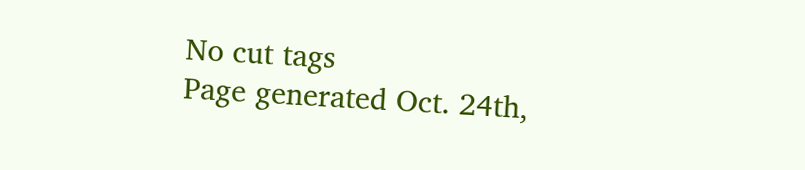No cut tags
Page generated Oct. 24th,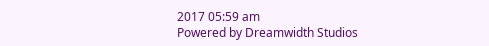2017 05:59 am
Powered by Dreamwidth Studios